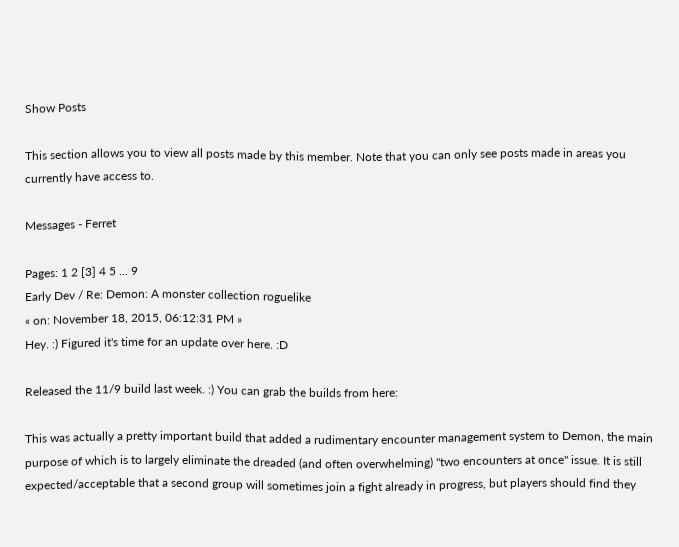Show Posts

This section allows you to view all posts made by this member. Note that you can only see posts made in areas you currently have access to.

Messages - Ferret

Pages: 1 2 [3] 4 5 ... 9
Early Dev / Re: Demon: A monster collection roguelike
« on: November 18, 2015, 06:12:31 PM »
Hey. :) Figured it's time for an update over here. :D

Released the 11/9 build last week. :) You can grab the builds from here:

This was actually a pretty important build that added a rudimentary encounter management system to Demon, the main purpose of which is to largely eliminate the dreaded (and often overwhelming) "two encounters at once" issue. It is still expected/acceptable that a second group will sometimes join a fight already in progress, but players should find they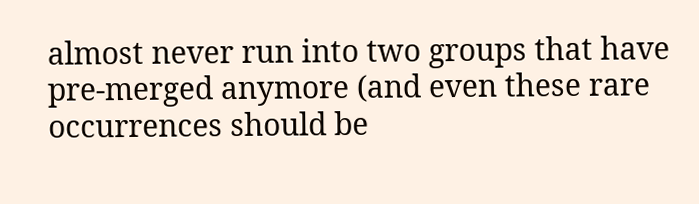almost never run into two groups that have pre-merged anymore (and even these rare occurrences should be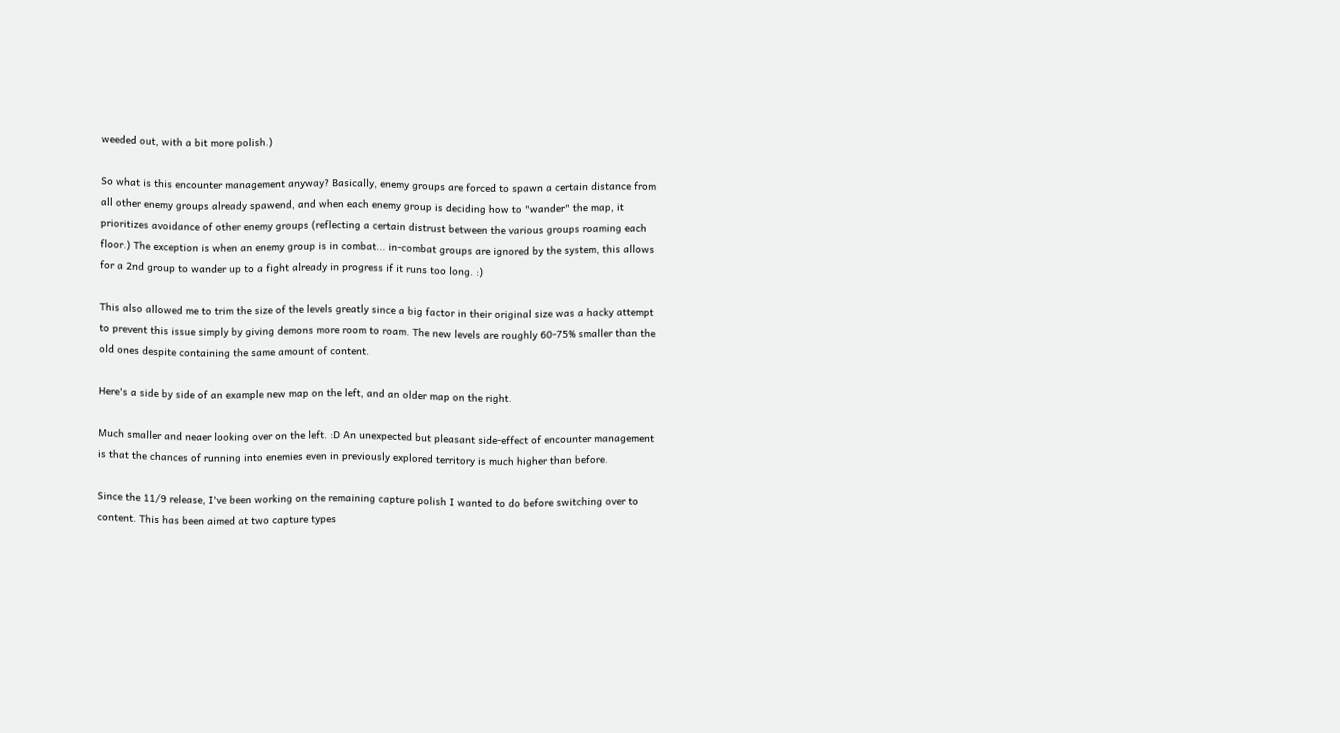weeded out, with a bit more polish.)

So what is this encounter management anyway? Basically, enemy groups are forced to spawn a certain distance from all other enemy groups already spawend, and when each enemy group is deciding how to "wander" the map, it prioritizes avoidance of other enemy groups (reflecting a certain distrust between the various groups roaming each floor.) The exception is when an enemy group is in combat... in-combat groups are ignored by the system, this allows for a 2nd group to wander up to a fight already in progress if it runs too long. :)

This also allowed me to trim the size of the levels greatly since a big factor in their original size was a hacky attempt to prevent this issue simply by giving demons more room to roam. The new levels are roughly 60-75% smaller than the old ones despite containing the same amount of content.

Here's a side by side of an example new map on the left, and an older map on the right.

Much smaller and neaer looking over on the left. :D An unexpected but pleasant side-effect of encounter management is that the chances of running into enemies even in previously explored territory is much higher than before.

Since the 11/9 release, I've been working on the remaining capture polish I wanted to do before switching over to content. This has been aimed at two capture types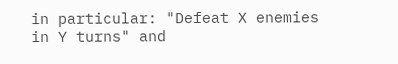in particular: "Defeat X enemies in Y turns" and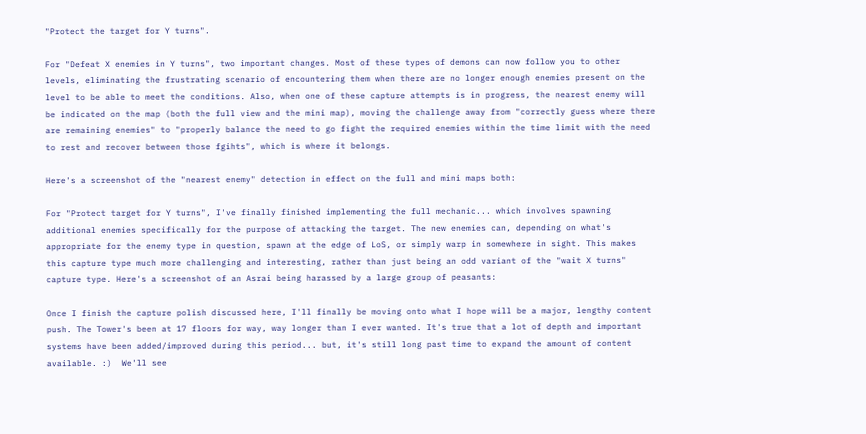"Protect the target for Y turns".

For "Defeat X enemies in Y turns", two important changes. Most of these types of demons can now follow you to other levels, eliminating the frustrating scenario of encountering them when there are no longer enough enemies present on the level to be able to meet the conditions. Also, when one of these capture attempts is in progress, the nearest enemy will be indicated on the map (both the full view and the mini map), moving the challenge away from "correctly guess where there are remaining enemies" to "properly balance the need to go fight the required enemies within the time limit with the need to rest and recover between those fgihts", which is where it belongs.

Here's a screenshot of the "nearest enemy" detection in effect on the full and mini maps both:

For "Protect target for Y turns", I've finally finished implementing the full mechanic... which involves spawning additional enemies specifically for the purpose of attacking the target. The new enemies can, depending on what's appropriate for the enemy type in question, spawn at the edge of LoS, or simply warp in somewhere in sight. This makes this capture type much more challenging and interesting, rather than just being an odd variant of the "wait X turns" capture type. Here's a screenshot of an Asrai being harassed by a large group of peasants:

Once I finish the capture polish discussed here, I'll finally be moving onto what I hope will be a major, lengthy content push. The Tower's been at 17 floors for way, way longer than I ever wanted. It's true that a lot of depth and important systems have been added/improved during this period... but, it's still long past time to expand the amount of content available. :)  We'll see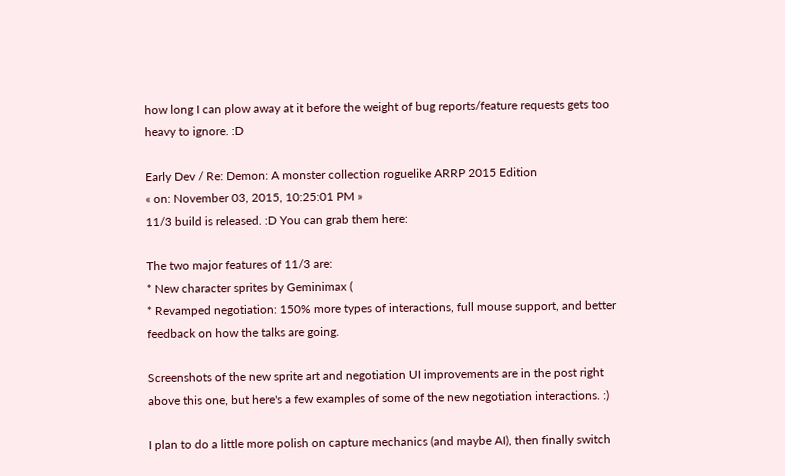how long I can plow away at it before the weight of bug reports/feature requests gets too heavy to ignore. :D

Early Dev / Re: Demon: A monster collection roguelike ARRP 2015 Edition
« on: November 03, 2015, 10:25:01 PM »
11/3 build is released. :D You can grab them here:

The two major features of 11/3 are:
* New character sprites by Geminimax (
* Revamped negotiation: 150% more types of interactions, full mouse support, and better feedback on how the talks are going.

Screenshots of the new sprite art and negotiation UI improvements are in the post right above this one, but here's a few examples of some of the new negotiation interactions. :)

I plan to do a little more polish on capture mechanics (and maybe AI), then finally switch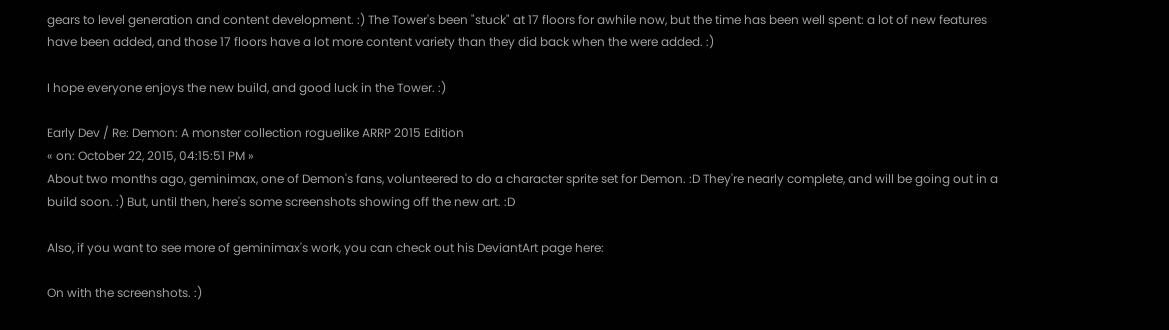gears to level generation and content development. :) The Tower's been "stuck" at 17 floors for awhile now, but the time has been well spent: a lot of new features have been added, and those 17 floors have a lot more content variety than they did back when the were added. :)

I hope everyone enjoys the new build, and good luck in the Tower. :)

Early Dev / Re: Demon: A monster collection roguelike ARRP 2015 Edition
« on: October 22, 2015, 04:15:51 PM »
About two months ago, geminimax, one of Demon's fans, volunteered to do a character sprite set for Demon. :D They're nearly complete, and will be going out in a build soon. :) But, until then, here's some screenshots showing off the new art. :D

Also, if you want to see more of geminimax's work, you can check out his DeviantArt page here:

On with the screenshots. :)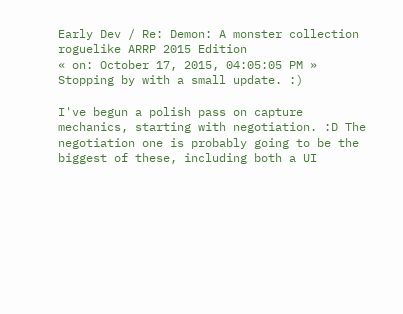Early Dev / Re: Demon: A monster collection roguelike ARRP 2015 Edition
« on: October 17, 2015, 04:05:05 PM »
Stopping by with a small update. :)

I've begun a polish pass on capture mechanics, starting with negotiation. :D The negotiation one is probably going to be the biggest of these, including both a UI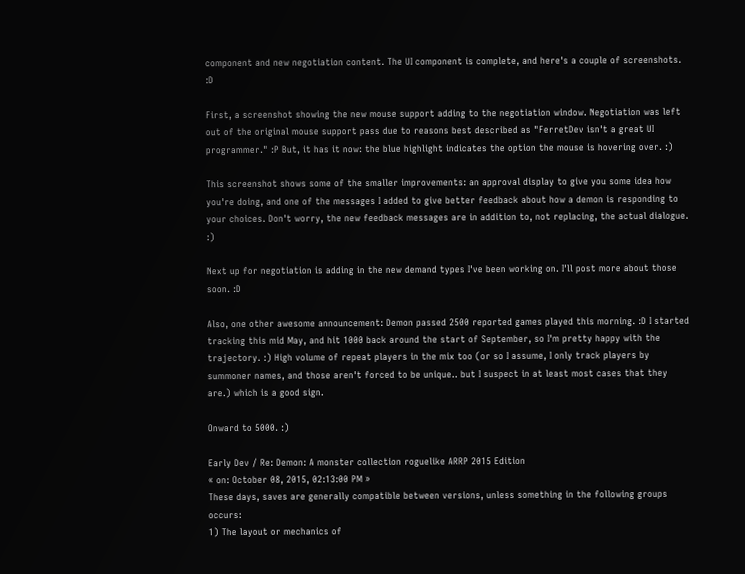component and new negotiation content. The UI component is complete, and here's a couple of screenshots. :D

First, a screenshot showing the new mouse support adding to the negotiation window. Negotiation was left out of the original mouse support pass due to reasons best described as "FerretDev isn't a great UI programmer." :P But, it has it now: the blue highlight indicates the option the mouse is hovering over. :)

This screenshot shows some of the smaller improvements: an approval display to give you some idea how you're doing, and one of the messages I added to give better feedback about how a demon is responding to your choices. Don't worry, the new feedback messages are in addition to, not replacing, the actual dialogue. :)

Next up for negotiation is adding in the new demand types I've been working on. I'll post more about those soon. :D

Also, one other awesome announcement: Demon passed 2500 reported games played this morning. :D I started tracking this mid May, and hit 1000 back around the start of September, so I'm pretty happy with the trajectory. :) High volume of repeat players in the mix too (or so I assume, I only track players by summoner names, and those aren't forced to be unique.. but I suspect in at least most cases that they are.) which is a good sign.

Onward to 5000. :)

Early Dev / Re: Demon: A monster collection roguelike ARRP 2015 Edition
« on: October 08, 2015, 02:13:00 PM »
These days, saves are generally compatible between versions, unless something in the following groups occurs:
1) The layout or mechanics of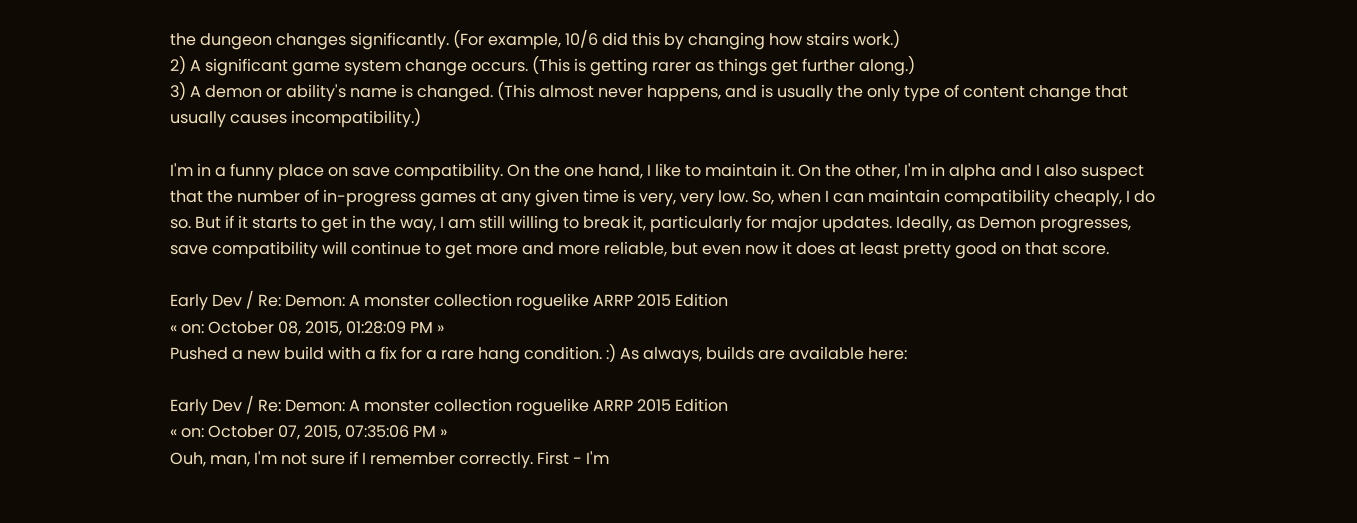the dungeon changes significantly. (For example, 10/6 did this by changing how stairs work.)
2) A significant game system change occurs. (This is getting rarer as things get further along.)
3) A demon or ability's name is changed. (This almost never happens, and is usually the only type of content change that usually causes incompatibility.)

I'm in a funny place on save compatibility. On the one hand, I like to maintain it. On the other, I'm in alpha and I also suspect that the number of in-progress games at any given time is very, very low. So, when I can maintain compatibility cheaply, I do so. But if it starts to get in the way, I am still willing to break it, particularly for major updates. Ideally, as Demon progresses, save compatibility will continue to get more and more reliable, but even now it does at least pretty good on that score.

Early Dev / Re: Demon: A monster collection roguelike ARRP 2015 Edition
« on: October 08, 2015, 01:28:09 PM »
Pushed a new build with a fix for a rare hang condition. :) As always, builds are available here:

Early Dev / Re: Demon: A monster collection roguelike ARRP 2015 Edition
« on: October 07, 2015, 07:35:06 PM »
Ouh, man, I'm not sure if I remember correctly. First - I'm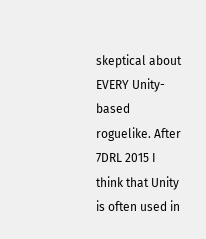skeptical about EVERY Unity-based roguelike. After 7DRL 2015 I think that Unity is often used in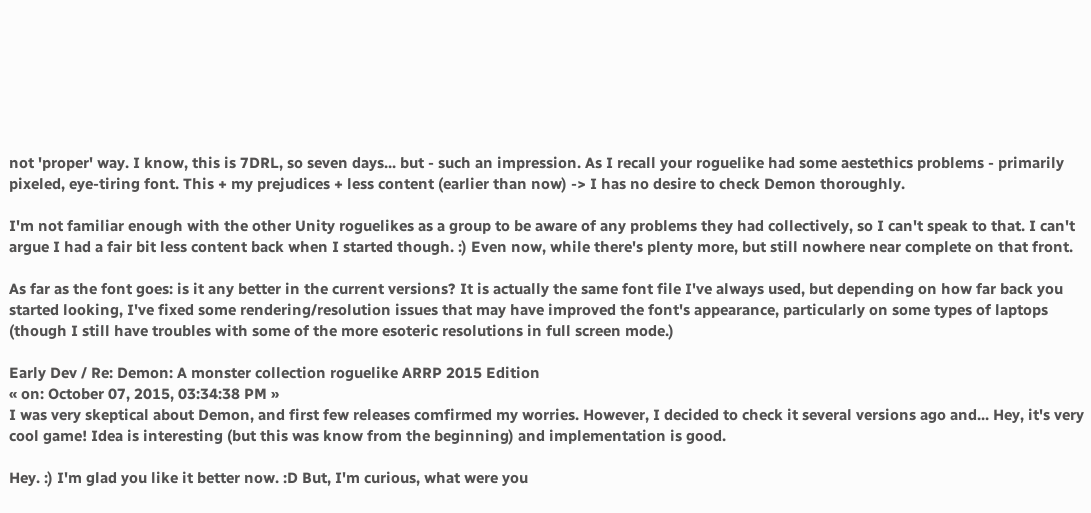not 'proper' way. I know, this is 7DRL, so seven days... but - such an impression. As I recall your roguelike had some aestethics problems - primarily pixeled, eye-tiring font. This + my prejudices + less content (earlier than now) -> I has no desire to check Demon thoroughly.

I'm not familiar enough with the other Unity roguelikes as a group to be aware of any problems they had collectively, so I can't speak to that. I can't argue I had a fair bit less content back when I started though. :) Even now, while there's plenty more, but still nowhere near complete on that front.

As far as the font goes: is it any better in the current versions? It is actually the same font file I've always used, but depending on how far back you started looking, I've fixed some rendering/resolution issues that may have improved the font's appearance, particularly on some types of laptops (though I still have troubles with some of the more esoteric resolutions in full screen mode.)

Early Dev / Re: Demon: A monster collection roguelike ARRP 2015 Edition
« on: October 07, 2015, 03:34:38 PM »
I was very skeptical about Demon, and first few releases comfirmed my worries. However, I decided to check it several versions ago and... Hey, it's very cool game! Idea is interesting (but this was know from the beginning) and implementation is good.

Hey. :) I'm glad you like it better now. :D But, I'm curious, what were you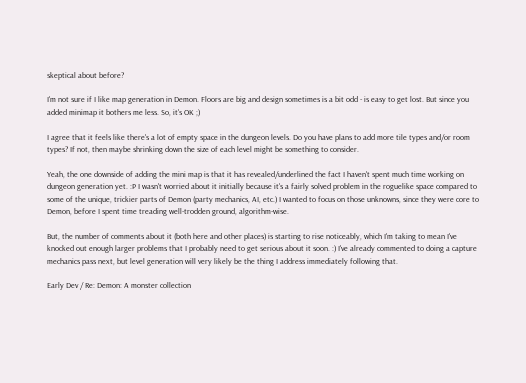skeptical about before?

I'm not sure if I like map generation in Demon. Floors are big and design sometimes is a bit odd - is easy to get lost. But since you added minimap it bothers me less. So, it's OK ;)

I agree that it feels like there's a lot of empty space in the dungeon levels. Do you have plans to add more tile types and/or room types? If not, then maybe shrinking down the size of each level might be something to consider.

Yeah, the one downside of adding the mini map is that it has revealed/underlined the fact I haven't spent much time working on dungeon generation yet. :P I wasn't worried about it initially because it's a fairly solved problem in the roguelike space compared to some of the unique, trickier parts of Demon (party mechanics, AI, etc.) I wanted to focus on those unknowns, since they were core to Demon, before I spent time treading well-trodden ground, algorithm-wise.

But, the number of comments about it (both here and other places) is starting to rise noticeably, which I'm taking to mean I've knocked out enough larger problems that I probably need to get serious about it soon. :) I've already commented to doing a capture mechanics pass next, but level generation will very likely be the thing I address immediately following that.

Early Dev / Re: Demon: A monster collection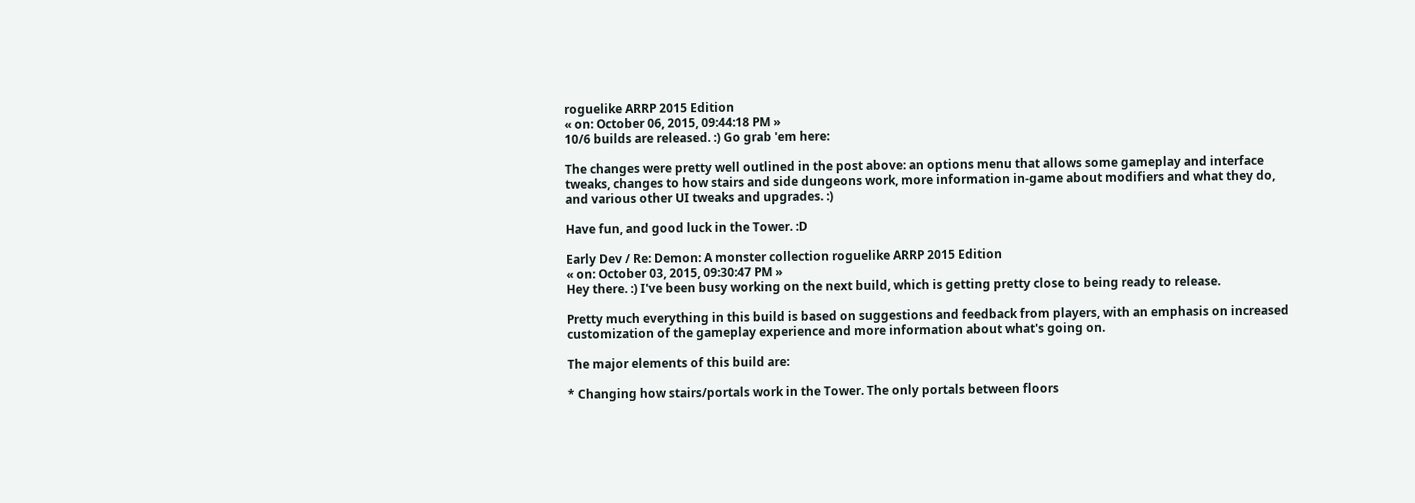roguelike ARRP 2015 Edition
« on: October 06, 2015, 09:44:18 PM »
10/6 builds are released. :) Go grab 'em here:

The changes were pretty well outlined in the post above: an options menu that allows some gameplay and interface tweaks, changes to how stairs and side dungeons work, more information in-game about modifiers and what they do, and various other UI tweaks and upgrades. :)

Have fun, and good luck in the Tower. :D

Early Dev / Re: Demon: A monster collection roguelike ARRP 2015 Edition
« on: October 03, 2015, 09:30:47 PM »
Hey there. :) I've been busy working on the next build, which is getting pretty close to being ready to release.

Pretty much everything in this build is based on suggestions and feedback from players, with an emphasis on increased customization of the gameplay experience and more information about what's going on.

The major elements of this build are:

* Changing how stairs/portals work in the Tower. The only portals between floors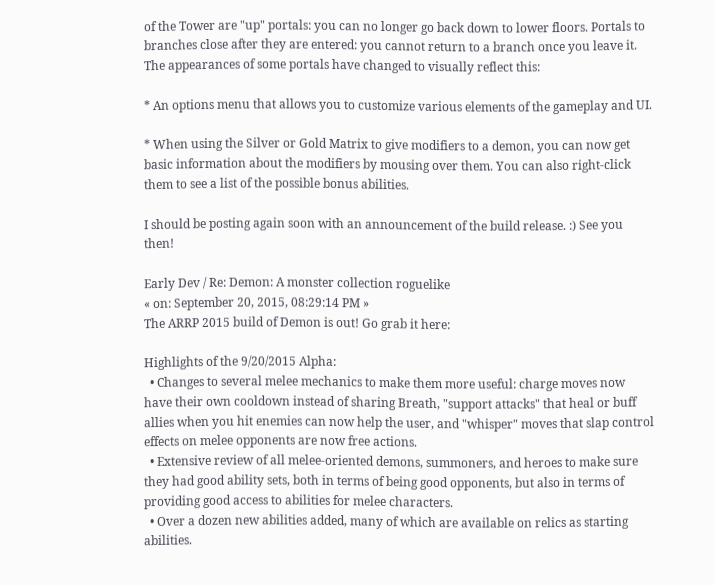of the Tower are "up" portals: you can no longer go back down to lower floors. Portals to branches close after they are entered: you cannot return to a branch once you leave it. The appearances of some portals have changed to visually reflect this:

* An options menu that allows you to customize various elements of the gameplay and UI.

* When using the Silver or Gold Matrix to give modifiers to a demon, you can now get basic information about the modifiers by mousing over them. You can also right-click them to see a list of the possible bonus abilities.

I should be posting again soon with an announcement of the build release. :) See you then!

Early Dev / Re: Demon: A monster collection roguelike
« on: September 20, 2015, 08:29:14 PM »
The ARRP 2015 build of Demon is out! Go grab it here:

Highlights of the 9/20/2015 Alpha:
  • Changes to several melee mechanics to make them more useful: charge moves now have their own cooldown instead of sharing Breath, "support attacks" that heal or buff allies when you hit enemies can now help the user, and "whisper" moves that slap control effects on melee opponents are now free actions.
  • Extensive review of all melee-oriented demons, summoners, and heroes to make sure they had good ability sets, both in terms of being good opponents, but also in terms of providing good access to abilities for melee characters.
  • Over a dozen new abilities added, many of which are available on relics as starting abilities.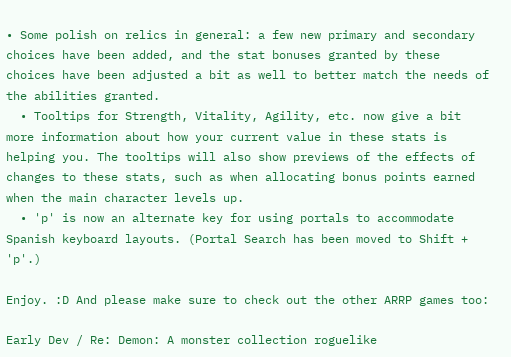• Some polish on relics in general: a few new primary and secondary choices have been added, and the stat bonuses granted by these choices have been adjusted a bit as well to better match the needs of the abilities granted.
  • Tooltips for Strength, Vitality, Agility, etc. now give a bit more information about how your current value in these stats is helping you. The tooltips will also show previews of the effects of changes to these stats, such as when allocating bonus points earned when the main character levels up.
  • 'p' is now an alternate key for using portals to accommodate Spanish keyboard layouts. (Portal Search has been moved to Shift + 'p'.)

Enjoy. :D And please make sure to check out the other ARRP games too:

Early Dev / Re: Demon: A monster collection roguelike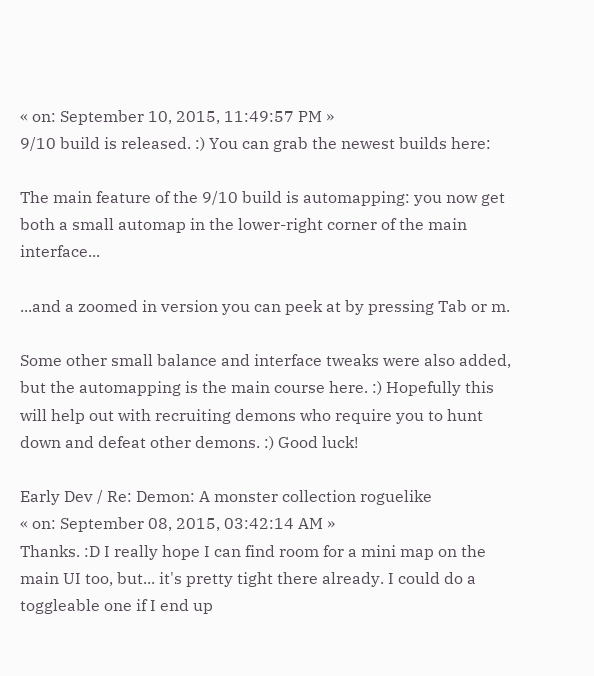« on: September 10, 2015, 11:49:57 PM »
9/10 build is released. :) You can grab the newest builds here:

The main feature of the 9/10 build is automapping: you now get both a small automap in the lower-right corner of the main interface...

...and a zoomed in version you can peek at by pressing Tab or m.

Some other small balance and interface tweaks were also added, but the automapping is the main course here. :) Hopefully this will help out with recruiting demons who require you to hunt down and defeat other demons. :) Good luck!

Early Dev / Re: Demon: A monster collection roguelike
« on: September 08, 2015, 03:42:14 AM »
Thanks. :D I really hope I can find room for a mini map on the main UI too, but... it's pretty tight there already. I could do a toggleable one if I end up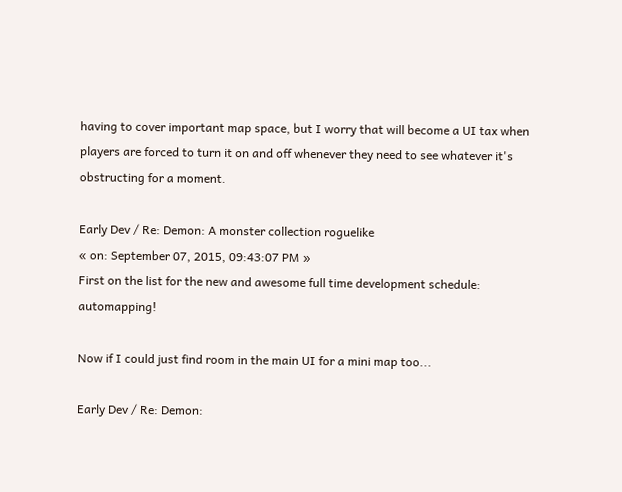having to cover important map space, but I worry that will become a UI tax when players are forced to turn it on and off whenever they need to see whatever it's obstructing for a moment.

Early Dev / Re: Demon: A monster collection roguelike
« on: September 07, 2015, 09:43:07 PM »
First on the list for the new and awesome full time development schedule: automapping!

Now if I could just find room in the main UI for a mini map too...

Early Dev / Re: Demon: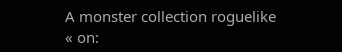A monster collection roguelike
« on: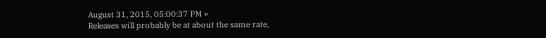August 31, 2015, 05:00:37 PM »
Releases will probably be at about the same rate,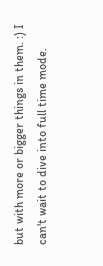but with more or bigger things in them. :) I can't wait to dive into full time mode.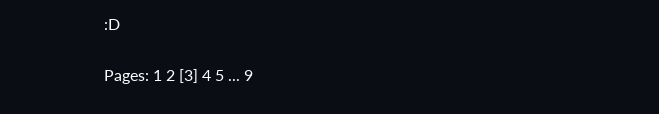:D

Pages: 1 2 [3] 4 5 ... 9